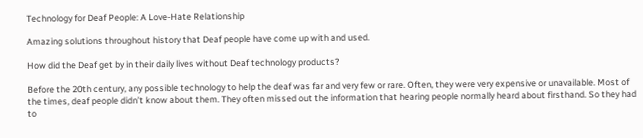Technology for Deaf People: A Love-Hate Relationship

Amazing solutions throughout history that Deaf people have come up with and used.

How did the Deaf get by in their daily lives without Deaf technology products?

Before the 20th century, any possible technology to help the deaf was far and very few or rare. Often, they were very expensive or unavailable. Most of the times, deaf people didn’t know about them. They often missed out the information that hearing people normally heard about firsthand. So they had to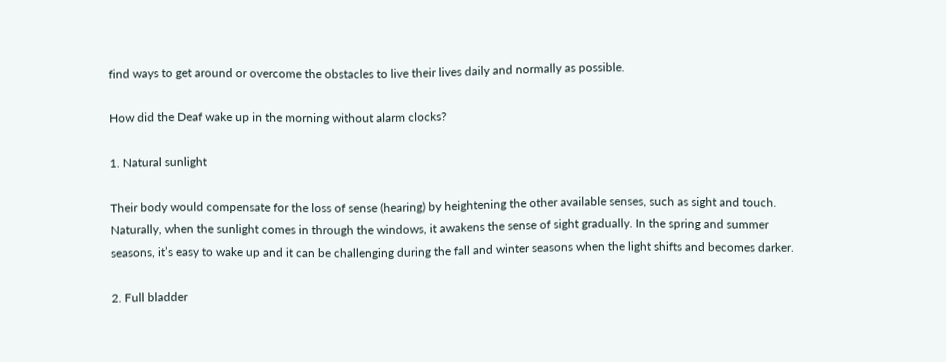find ways to get around or overcome the obstacles to live their lives daily and normally as possible.

How did the Deaf wake up in the morning without alarm clocks?

1. Natural sunlight

Their body would compensate for the loss of sense (hearing) by heightening the other available senses, such as sight and touch. Naturally, when the sunlight comes in through the windows, it awakens the sense of sight gradually. In the spring and summer seasons, it’s easy to wake up and it can be challenging during the fall and winter seasons when the light shifts and becomes darker.

2. Full bladder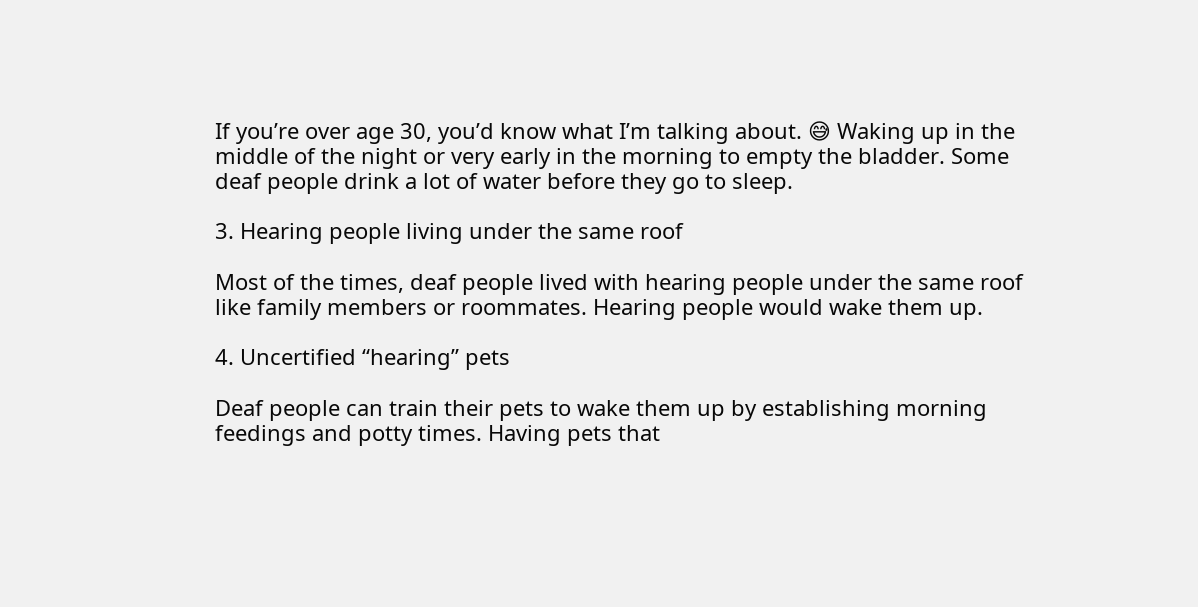If you’re over age 30, you’d know what I’m talking about. 😅 Waking up in the middle of the night or very early in the morning to empty the bladder. Some deaf people drink a lot of water before they go to sleep.

3. Hearing people living under the same roof

Most of the times, deaf people lived with hearing people under the same roof like family members or roommates. Hearing people would wake them up.

4. Uncertified “hearing” pets

Deaf people can train their pets to wake them up by establishing morning feedings and potty times. Having pets that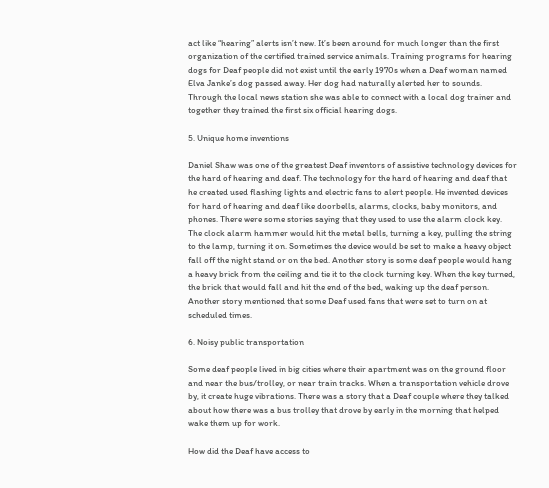act like “hearing” alerts isn’t new. It’s been around for much longer than the first organization of the certified trained service animals. Training programs for hearing dogs for Deaf people did not exist until the early 1970s when a Deaf woman named Elva Janke’s dog passed away. Her dog had naturally alerted her to sounds. Through the local news station she was able to connect with a local dog trainer and together they trained the first six official hearing dogs.

5. Unique home inventions

Daniel Shaw was one of the greatest Deaf inventors of assistive technology devices for the hard of hearing and deaf. The technology for the hard of hearing and deaf that he created used flashing lights and electric fans to alert people. He invented devices for hard of hearing and deaf like doorbells, alarms, clocks, baby monitors, and phones. There were some stories saying that they used to use the alarm clock key. The clock alarm hammer would hit the metal bells, turning a key, pulling the string to the lamp, turning it on. Sometimes the device would be set to make a heavy object fall off the night stand or on the bed. Another story is some deaf people would hang a heavy brick from the ceiling and tie it to the clock turning key. When the key turned, the brick that would fall and hit the end of the bed, waking up the deaf person. Another story mentioned that some Deaf used fans that were set to turn on at scheduled times.

6. Noisy public transportation

Some deaf people lived in big cities where their apartment was on the ground floor and near the bus/trolley, or near train tracks. When a transportation vehicle drove by, it create huge vibrations. There was a story that a Deaf couple where they talked about how there was a bus trolley that drove by early in the morning that helped wake them up for work.

How did the Deaf have access to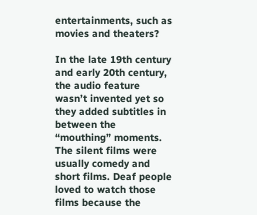entertainments, such as movies and theaters?

In the late 19th century and early 20th century, the audio feature wasn’t invented yet so they added subtitles in between the “mouthing” moments. The silent films were usually comedy and short films. Deaf people loved to watch those films because the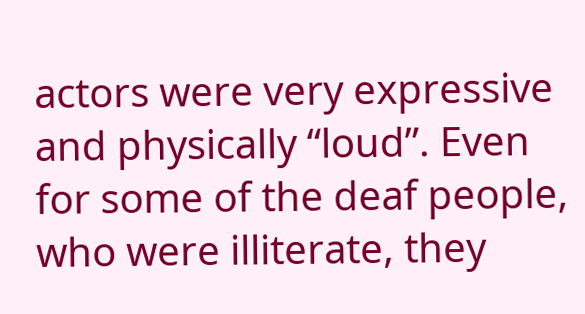actors were very expressive and physically “loud”. Even for some of the deaf people, who were illiterate, they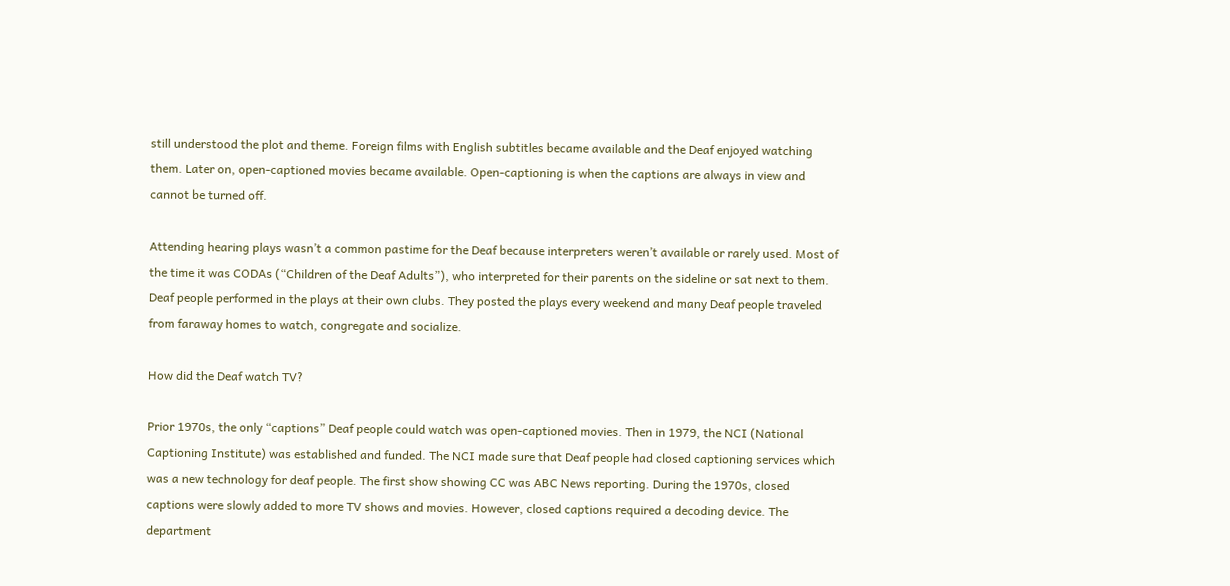still understood the plot and theme. Foreign films with English subtitles became available and the Deaf enjoyed watching them. Later on, open-captioned movies became available. Open-captioning is when the captions are always in view and cannot be turned off.

Attending hearing plays wasn’t a common pastime for the Deaf because interpreters weren’t available or rarely used. Most of the time it was CODAs (“Children of the Deaf Adults”), who interpreted for their parents on the sideline or sat next to them. Deaf people performed in the plays at their own clubs. They posted the plays every weekend and many Deaf people traveled from faraway homes to watch, congregate and socialize.

How did the Deaf watch TV?

Prior 1970s, the only “captions” Deaf people could watch was open-captioned movies. Then in 1979, the NCI (National Captioning Institute) was established and funded. The NCI made sure that Deaf people had closed captioning services which was a new technology for deaf people. The first show showing CC was ABC News reporting. During the 1970s, closed captions were slowly added to more TV shows and movies. However, closed captions required a decoding device. The department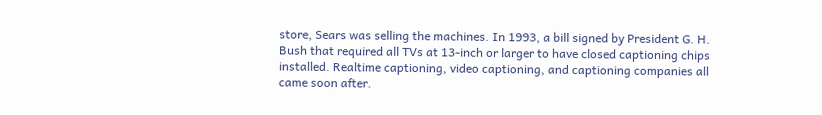store, Sears was selling the machines. In 1993, a bill signed by President G. H. Bush that required all TVs at 13-inch or larger to have closed captioning chips installed. Realtime captioning, video captioning, and captioning companies all came soon after.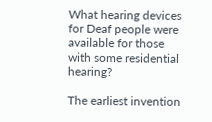What hearing devices for Deaf people were available for those with some residential hearing?

The earliest invention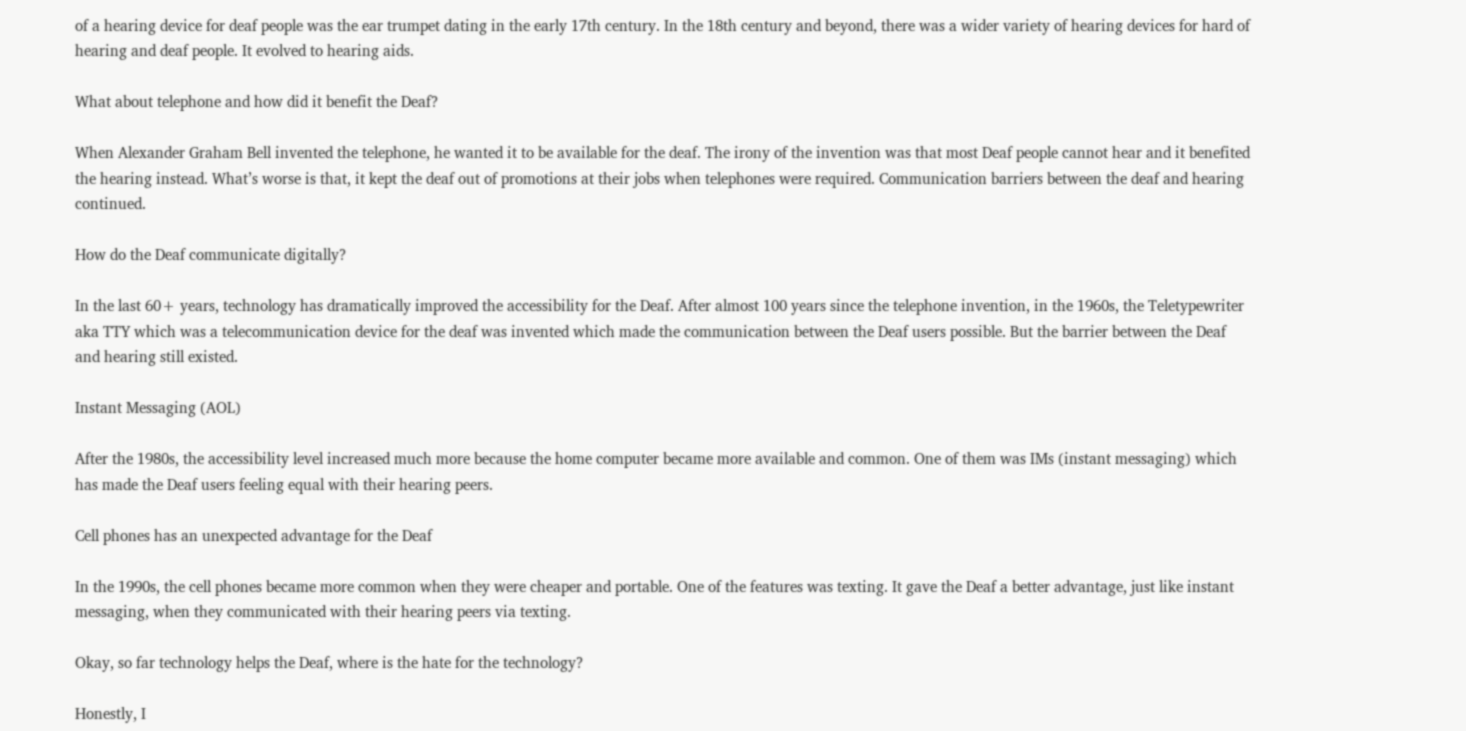of a hearing device for deaf people was the ear trumpet dating in the early 17th century. In the 18th century and beyond, there was a wider variety of hearing devices for hard of hearing and deaf people. It evolved to hearing aids.

What about telephone and how did it benefit the Deaf?

When Alexander Graham Bell invented the telephone, he wanted it to be available for the deaf. The irony of the invention was that most Deaf people cannot hear and it benefited the hearing instead. What’s worse is that, it kept the deaf out of promotions at their jobs when telephones were required. Communication barriers between the deaf and hearing continued.

How do the Deaf communicate digitally?

In the last 60+ years, technology has dramatically improved the accessibility for the Deaf. After almost 100 years since the telephone invention, in the 1960s, the Teletypewriter aka TTY which was a telecommunication device for the deaf was invented which made the communication between the Deaf users possible. But the barrier between the Deaf and hearing still existed.

Instant Messaging (AOL)

After the 1980s, the accessibility level increased much more because the home computer became more available and common. One of them was IMs (instant messaging) which has made the Deaf users feeling equal with their hearing peers.

Cell phones has an unexpected advantage for the Deaf

In the 1990s, the cell phones became more common when they were cheaper and portable. One of the features was texting. It gave the Deaf a better advantage, just like instant messaging, when they communicated with their hearing peers via texting.

Okay, so far technology helps the Deaf, where is the hate for the technology?

Honestly, I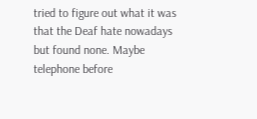tried to figure out what it was that the Deaf hate nowadays but found none. Maybe telephone before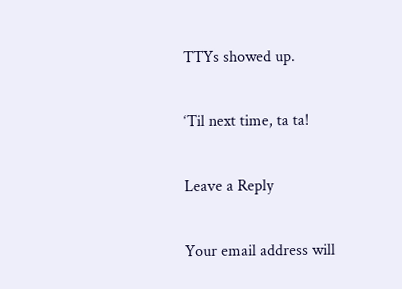TTYs showed up.

‘Til next time, ta ta!

Leave a Reply

Your email address will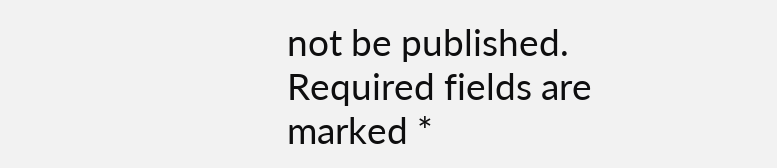not be published. Required fields are marked *